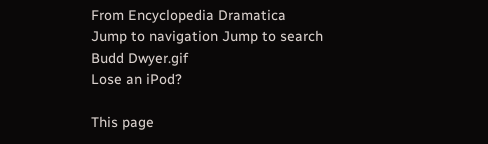From Encyclopedia Dramatica
Jump to navigation Jump to search
Budd Dwyer.gif
Lose an iPod?

This page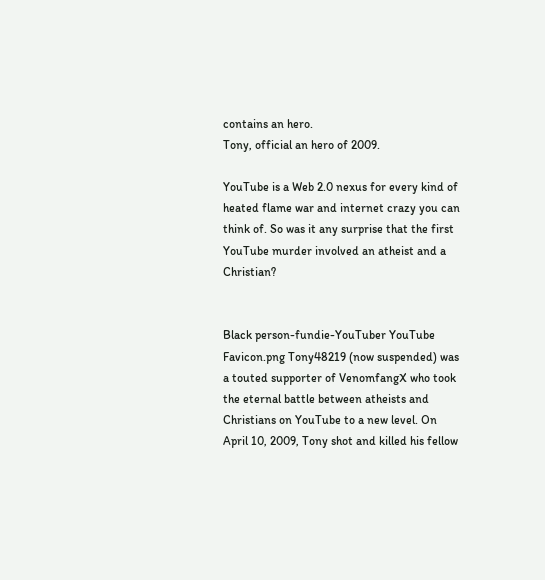contains an hero.
Tony, official an hero of 2009.

YouTube is a Web 2.0 nexus for every kind of heated flame war and internet crazy you can think of. So was it any surprise that the first YouTube murder involved an atheist and a Christian?


Black person-fundie-YouTuber YouTube Favicon.png Tony48219 (now suspended) was a touted supporter of VenomfangX who took the eternal battle between atheists and Christians on YouTube to a new level. On April 10, 2009, Tony shot and killed his fellow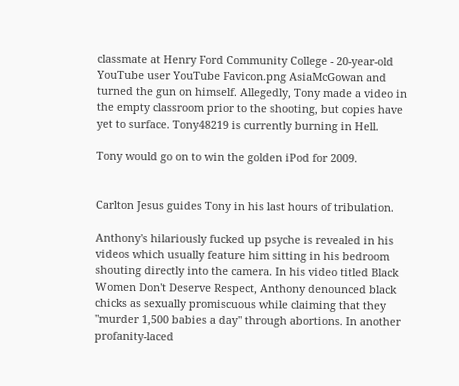classmate at Henry Ford Community College - 20-year-old YouTube user YouTube Favicon.png AsiaMcGowan and turned the gun on himself. Allegedly, Tony made a video in the empty classroom prior to the shooting, but copies have yet to surface. Tony48219 is currently burning in Hell.

Tony would go on to win the golden iPod for 2009.


Carlton Jesus guides Tony in his last hours of tribulation.

Anthony's hilariously fucked up psyche is revealed in his videos which usually feature him sitting in his bedroom shouting directly into the camera. In his video titled Black Women Don't Deserve Respect, Anthony denounced black chicks as sexually promiscuous while claiming that they "murder 1,500 babies a day" through abortions. In another profanity-laced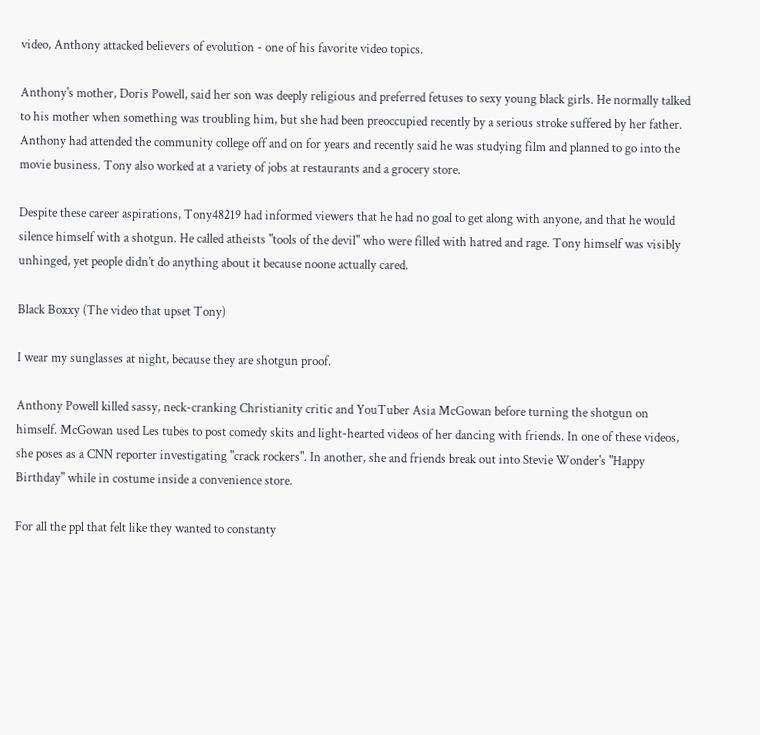video, Anthony attacked believers of evolution - one of his favorite video topics.

Anthony's mother, Doris Powell, said her son was deeply religious and preferred fetuses to sexy young black girls. He normally talked to his mother when something was troubling him, but she had been preoccupied recently by a serious stroke suffered by her father. Anthony had attended the community college off and on for years and recently said he was studying film and planned to go into the movie business. Tony also worked at a variety of jobs at restaurants and a grocery store.

Despite these career aspirations, Tony48219 had informed viewers that he had no goal to get along with anyone, and that he would silence himself with a shotgun. He called atheists "tools of the devil" who were filled with hatred and rage. Tony himself was visibly unhinged, yet people didn’t do anything about it because noone actually cared.

Black Boxxy (The video that upset Tony)

I wear my sunglasses at night, because they are shotgun proof.

Anthony Powell killed sassy, neck-cranking Christianity critic and YouTuber Asia McGowan before turning the shotgun on himself. McGowan used Les tubes to post comedy skits and light-hearted videos of her dancing with friends. In one of these videos, she poses as a CNN reporter investigating "crack rockers". In another, she and friends break out into Stevie Wonder's "Happy Birthday" while in costume inside a convenience store.

For all the ppl that felt like they wanted to constanty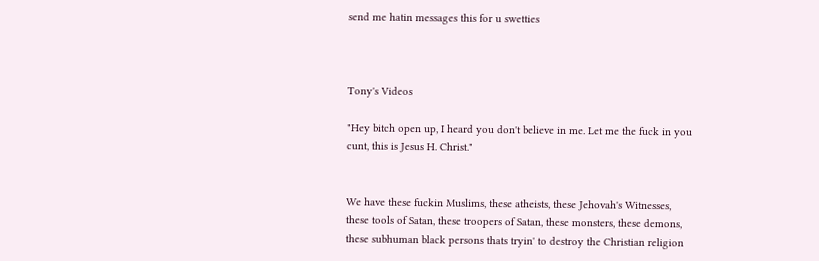send me hatin messages this for u swetties



Tony's Videos

"Hey bitch open up, I heard you don't believe in me. Let me the fuck in you cunt, this is Jesus H. Christ."


We have these fuckin Muslims, these atheists, these Jehovah's Witnesses, these tools of Satan, these troopers of Satan, these monsters, these demons, these subhuman black persons thats tryin' to destroy the Christian religion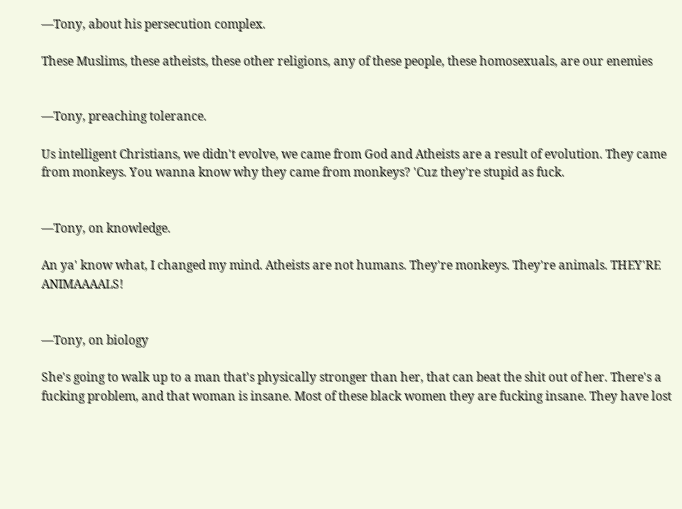—Tony, about his persecution complex.

These Muslims, these atheists, these other religions, any of these people, these homosexuals, are our enemies


—Tony, preaching tolerance.

Us intelligent Christians, we didn't evolve, we came from God and Atheists are a result of evolution. They came from monkeys. You wanna know why they came from monkeys? 'Cuz they're stupid as fuck.


—Tony, on knowledge.

An ya' know what, I changed my mind. Atheists are not humans. They're monkeys. They're animals. THEY'RE ANIMAAAALS!


—Tony, on biology

She's going to walk up to a man that's physically stronger than her, that can beat the shit out of her. There's a fucking problem, and that woman is insane. Most of these black women they are fucking insane. They have lost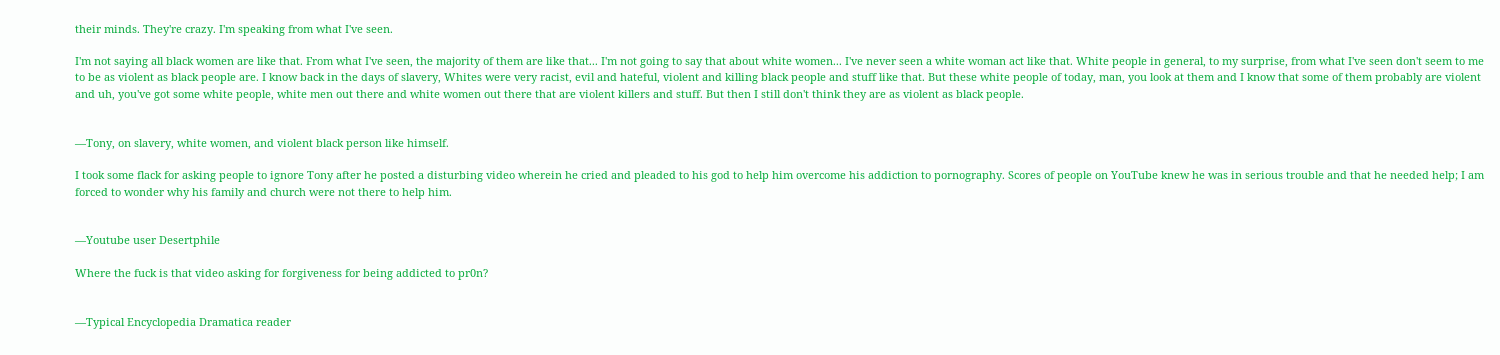their minds. They're crazy. I'm speaking from what I've seen.

I'm not saying all black women are like that. From what I've seen, the majority of them are like that... I'm not going to say that about white women... I've never seen a white woman act like that. White people in general, to my surprise, from what I've seen don't seem to me to be as violent as black people are. I know back in the days of slavery, Whites were very racist, evil and hateful, violent and killing black people and stuff like that. But these white people of today, man, you look at them and I know that some of them probably are violent and uh, you've got some white people, white men out there and white women out there that are violent killers and stuff. But then I still don't think they are as violent as black people.


—Tony, on slavery, white women, and violent black person like himself.

I took some flack for asking people to ignore Tony after he posted a disturbing video wherein he cried and pleaded to his god to help him overcome his addiction to pornography. Scores of people on YouTube knew he was in serious trouble and that he needed help; I am forced to wonder why his family and church were not there to help him.


—Youtube user Desertphile

Where the fuck is that video asking for forgiveness for being addicted to pr0n?


—Typical Encyclopedia Dramatica reader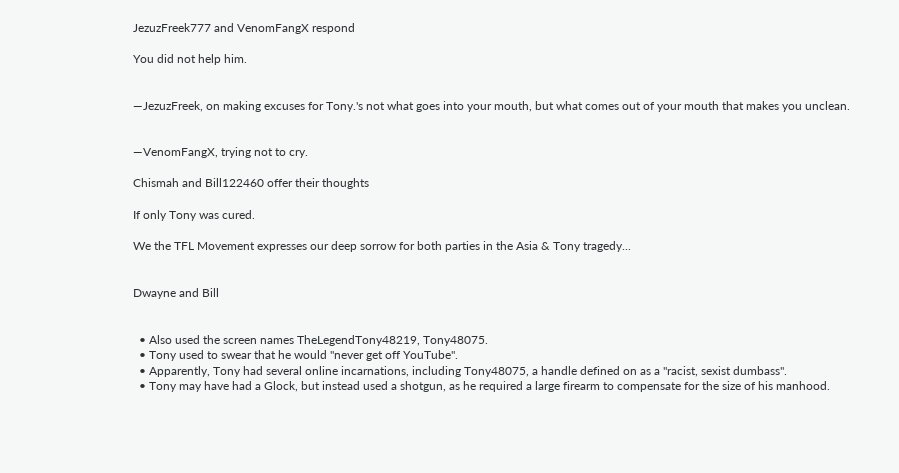JezuzFreek777 and VenomFangX respond

You did not help him.


—JezuzFreek, on making excuses for Tony.'s not what goes into your mouth, but what comes out of your mouth that makes you unclean.


—VenomFangX, trying not to cry.

Chismah and Bill122460 offer their thoughts

If only Tony was cured.

We the TFL Movement expresses our deep sorrow for both parties in the Asia & Tony tragedy...


Dwayne and Bill


  • Also used the screen names TheLegendTony48219, Tony48075.
  • Tony used to swear that he would "never get off YouTube".
  • Apparently, Tony had several online incarnations, including Tony48075, a handle defined on as a "racist, sexist dumbass".
  • Tony may have had a Glock, but instead used a shotgun, as he required a large firearm to compensate for the size of his manhood.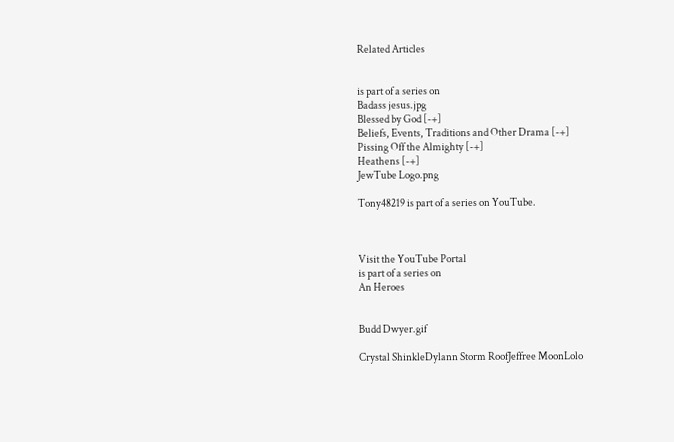Related Articles


is part of a series on
Badass jesus.jpg
Blessed by God [-+]
Beliefs, Events, Traditions and Other Drama [-+]
Pissing Off the Almighty [-+]
Heathens [-+]
JewTube Logo.png

Tony48219 is part of a series on YouTube.



Visit the YouTube Portal
is part of a series on
An Heroes


Budd Dwyer.gif

Crystal ShinkleDylann Storm RoofJeffree MoonLolo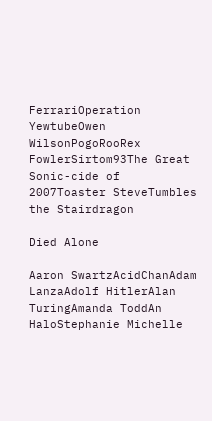FerrariOperation YewtubeOwen WilsonPogoRooRex FowlerSirtom93The Great Sonic-cide of 2007Toaster SteveTumbles the Stairdragon

Died Alone

Aaron SwartzAcidChanAdam LanzaAdolf HitlerAlan TuringAmanda ToddAn HaloStephanie Michelle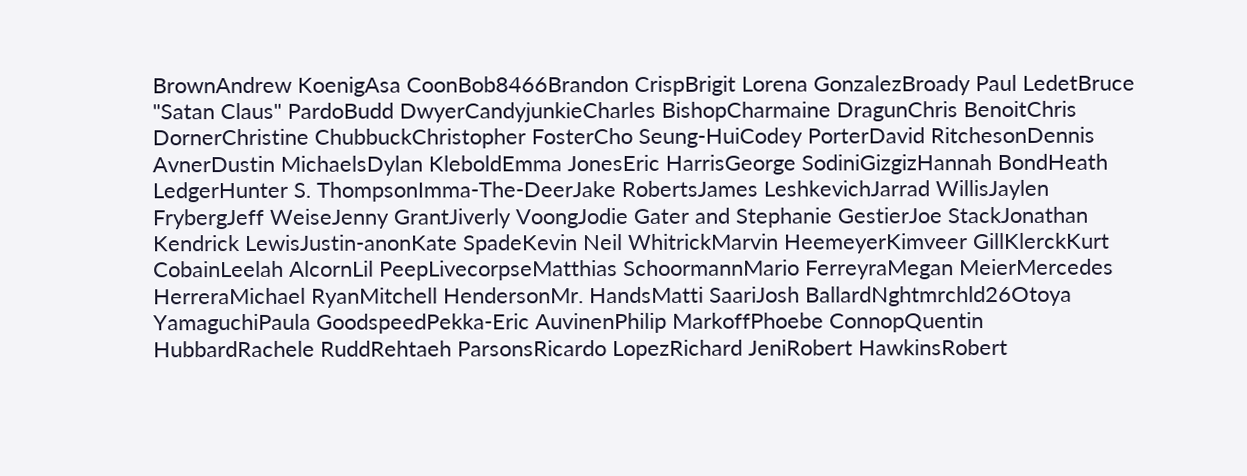BrownAndrew KoenigAsa CoonBob8466Brandon CrispBrigit Lorena GonzalezBroady Paul LedetBruce "Satan Claus" PardoBudd DwyerCandyjunkieCharles BishopCharmaine DragunChris BenoitChris DornerChristine ChubbuckChristopher FosterCho Seung-HuiCodey PorterDavid RitchesonDennis AvnerDustin MichaelsDylan KleboldEmma JonesEric HarrisGeorge SodiniGizgizHannah BondHeath LedgerHunter S. ThompsonImma-The-DeerJake RobertsJames LeshkevichJarrad WillisJaylen FrybergJeff WeiseJenny GrantJiverly VoongJodie Gater and Stephanie GestierJoe StackJonathan Kendrick LewisJustin-anonKate SpadeKevin Neil WhitrickMarvin HeemeyerKimveer GillKlerckKurt CobainLeelah AlcornLil PeepLivecorpseMatthias SchoormannMario FerreyraMegan MeierMercedes HerreraMichael RyanMitchell HendersonMr. HandsMatti SaariJosh BallardNghtmrchld26Otoya YamaguchiPaula GoodspeedPekka-Eric AuvinenPhilip MarkoffPhoebe ConnopQuentin HubbardRachele RuddRehtaeh ParsonsRicardo LopezRichard JeniRobert HawkinsRobert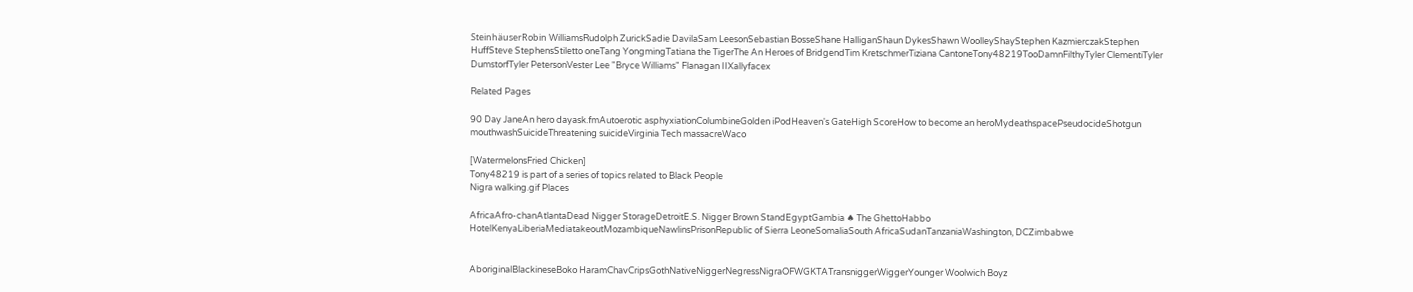SteinhäuserRobin WilliamsRudolph ZurickSadie DavilaSam LeesonSebastian BosseShane HalliganShaun DykesShawn WoolleyShayStephen KazmierczakStephen HuffSteve StephensStiletto oneTang YongmingTatiana the TigerThe An Heroes of BridgendTim KretschmerTiziana CantoneTony48219TooDamnFilthyTyler ClementiTyler DumstorfTyler PetersonVester Lee "Bryce Williams" Flanagan IIXallyfacex

Related Pages

90 Day JaneAn hero dayask.fmAutoerotic asphyxiationColumbineGolden iPodHeaven's GateHigh ScoreHow to become an heroMydeathspacePseudocideShotgun mouthwashSuicideThreatening suicideVirginia Tech massacreWaco

[WatermelonsFried Chicken]
Tony48219 is part of a series of topics related to Black People
Nigra walking.gif Places

AfricaAfro-chanAtlantaDead Nigger StorageDetroitE.S. Nigger Brown StandEgyptGambia ♠ The GhettoHabbo HotelKenyaLiberiaMediatakeoutMozambiqueNawlinsPrisonRepublic of Sierra LeoneSomaliaSouth AfricaSudanTanzaniaWashington, DCZimbabwe


AboriginalBlackineseBoko HaramChavCripsGothNativeNiggerNegressNigraOFWGKTATransniggerWiggerYounger Woolwich Boyz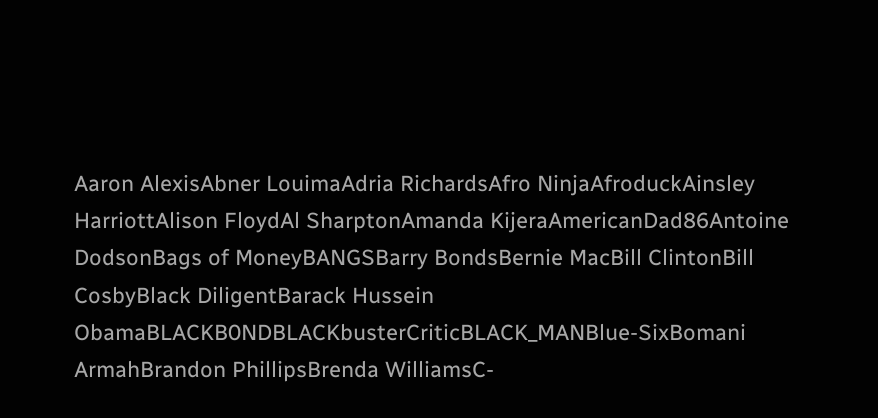Aaron AlexisAbner LouimaAdria RichardsAfro NinjaAfroduckAinsley HarriottAlison FloydAl SharptonAmanda KijeraAmericanDad86Antoine DodsonBags of MoneyBANGSBarry BondsBernie MacBill ClintonBill CosbyBlack DiligentBarack Hussein ObamaBLACKB0NDBLACKbusterCriticBLACK_MANBlue-SixBomani ArmahBrandon PhillipsBrenda WilliamsC-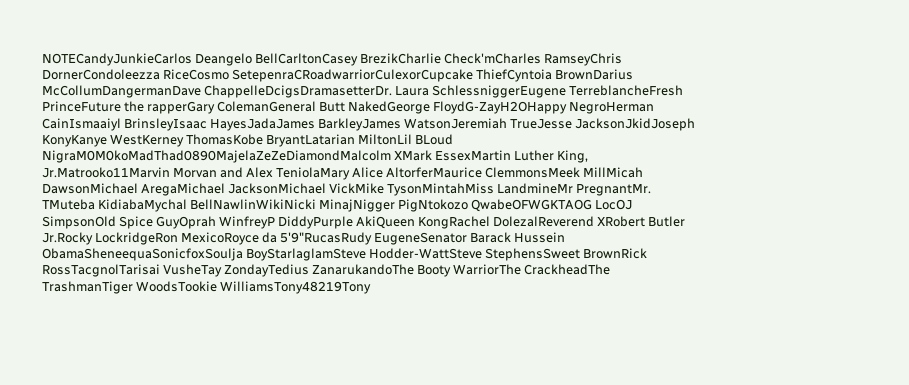NOTECandyJunkieCarlos Deangelo BellCarltonCasey BrezikCharlie Check'mCharles RamseyChris DornerCondoleezza RiceCosmo SetepenraCRoadwarriorCulexorCupcake ThiefCyntoia BrownDarius McCollumDangermanDave ChappelleDcigsDramasetterDr. Laura SchlessniggerEugene TerreblancheFresh PrinceFuture the rapperGary ColemanGeneral Butt NakedGeorge FloydG-ZayH2OHappy NegroHerman CainIsmaaiyl BrinsleyIsaac HayesJadaJames BarkleyJames WatsonJeremiah TrueJesse JacksonJkidJoseph KonyKanye WestKerney ThomasKobe BryantLatarian MiltonLil BLoud NigraM0M0koMadThad0890MajelaZeZeDiamondMalcolm XMark EssexMartin Luther King, Jr.Matrooko11Marvin Morvan and Alex TeniolaMary Alice AltorferMaurice ClemmonsMeek MillMicah DawsonMichael AregaMichael JacksonMichael VickMike TysonMintahMiss LandmineMr PregnantMr. TMuteba KidiabaMychal BellNawlinWikiNicki MinajNigger PigNtokozo QwabeOFWGKTAOG LocOJ SimpsonOld Spice GuyOprah WinfreyP DiddyPurple AkiQueen KongRachel DolezalReverend XRobert Butler Jr.Rocky LockridgeRon MexicoRoyce da 5'9"RucasRudy EugeneSenator Barack Hussein ObamaSheneequaSonicfoxSoulja BoyStarlaglamSteve Hodder-WattSteve StephensSweet BrownRick RossTacgnolTarisai VusheTay ZondayTedius ZanarukandoThe Booty WarriorThe CrackheadThe TrashmanTiger WoodsTookie WilliamsTony48219Tony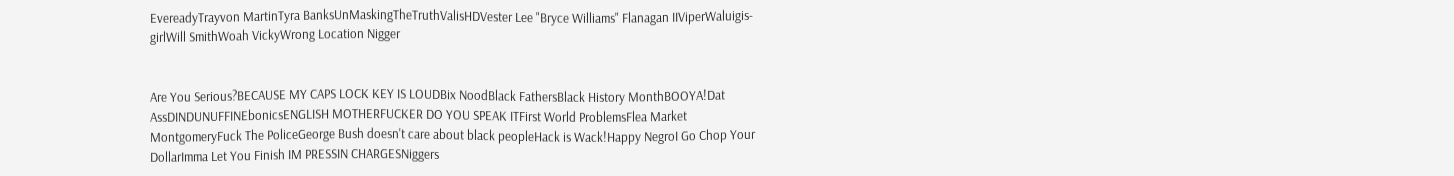EvereadyTrayvon MartinTyra BanksUnMaskingTheTruthValisHDVester Lee "Bryce Williams" Flanagan IIViperWaluigis-girlWill SmithWoah VickyWrong Location Nigger


Are You Serious?BECAUSE MY CAPS LOCK KEY IS LOUDBix NoodBlack FathersBlack History MonthBOOYA!Dat AssDINDUNUFFINEbonicsENGLISH MOTHERFUCKER DO YOU SPEAK ITFirst World ProblemsFlea Market MontgomeryFuck The PoliceGeorge Bush doesn't care about black peopleHack is Wack!Happy NegroI Go Chop Your DollarImma Let You Finish IM PRESSIN CHARGESNiggers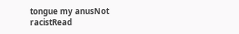tongue my anusNot racistRead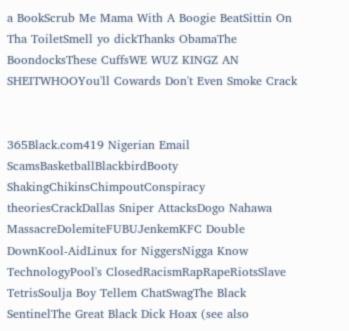a BookScrub Me Mama With A Boogie BeatSittin On Tha ToiletSmell yo dickThanks ObamaThe BoondocksThese CuffsWE WUZ KINGZ AN SHEITWHOOYou'll Cowards Don't Even Smoke Crack


365Black.com419 Nigerian Email ScamsBasketballBlackbirdBooty ShakingChikinsChimpoutConspiracy theoriesCrackDallas Sniper AttacksDogo Nahawa MassacreDolemiteFUBUJenkemKFC Double DownKool-AidLinux for NiggersNigga Know TechnologyPool's ClosedRacismRapRapeRiotsSlave TetrisSoulja Boy Tellem ChatSwagThe Black SentinelThe Great Black Dick Hoax (see also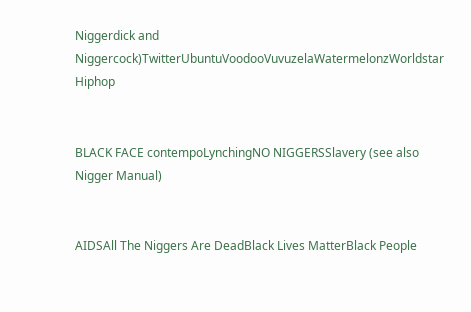Niggerdick and Niggercock)TwitterUbuntuVoodooVuvuzelaWatermelonzWorldstar Hiphop


BLACK FACE contempoLynchingNO NIGGERSSlavery (see also Nigger Manual)


AIDSAll The Niggers Are DeadBlack Lives MatterBlack People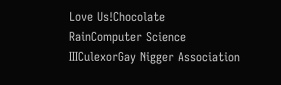Love Us!Chocolate RainComputer Science IIICulexorGay Nigger Association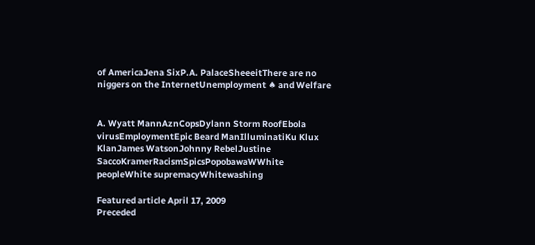of AmericaJena SixP.A. PalaceSheeeitThere are no niggers on the InternetUnemployment ♠ and Welfare


A. Wyatt MannAznCopsDylann Storm RoofEbola virusEmploymentEpic Beard ManIlluminatiKu Klux KlanJames WatsonJohnny RebelJustine SaccoKramerRacismSpicsPopobawaWWhite peopleWhite supremacyWhitewashing

Featured article April 17, 2009
Preceded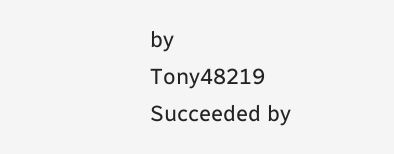by
Tony48219 Succeeded by